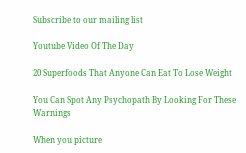Subscribe to our mailing list

Youtube Video Of The Day

20 Superfoods That Anyone Can Eat To Lose Weight

You Can Spot Any Psychopath By Looking For These Warnings

When you picture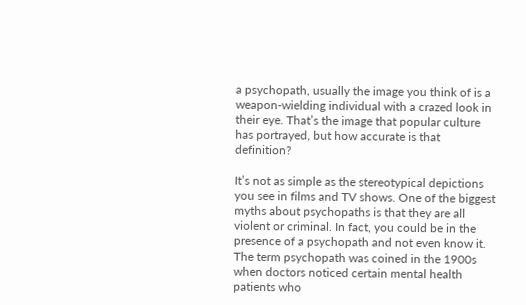a psychopath, usually the image you think of is a weapon-wielding individual with a crazed look in their eye. That’s the image that popular culture has portrayed, but how accurate is that definition?

It’s not as simple as the stereotypical depictions you see in films and TV shows. One of the biggest myths about psychopaths is that they are all violent or criminal. In fact, you could be in the presence of a psychopath and not even know it. The term psychopath was coined in the 1900s when doctors noticed certain mental health patients who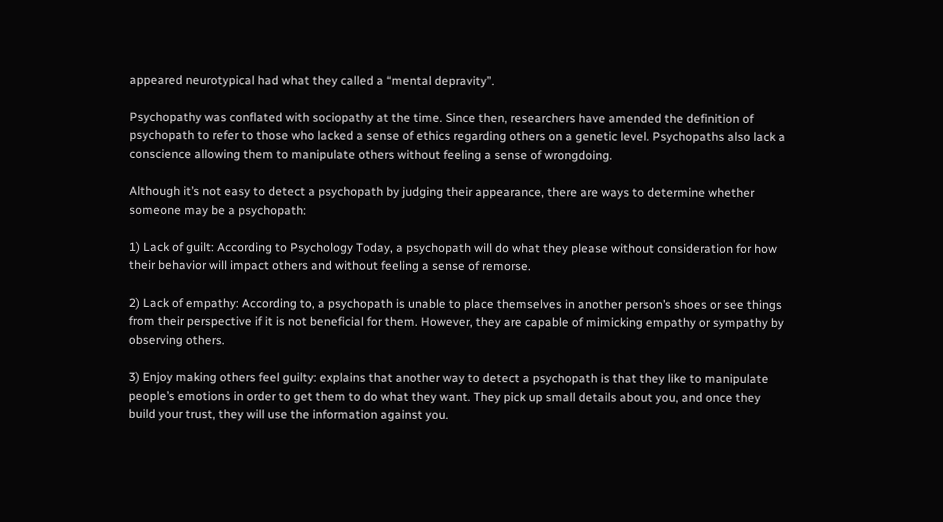appeared neurotypical had what they called a “mental depravity”.

Psychopathy was conflated with sociopathy at the time. Since then, researchers have amended the definition of psychopath to refer to those who lacked a sense of ethics regarding others on a genetic level. Psychopaths also lack a conscience allowing them to manipulate others without feeling a sense of wrongdoing.

Although it’s not easy to detect a psychopath by judging their appearance, there are ways to determine whether someone may be a psychopath:

1) Lack of guilt: According to Psychology Today, a psychopath will do what they please without consideration for how their behavior will impact others and without feeling a sense of remorse.

2) Lack of empathy: According to, a psychopath is unable to place themselves in another person’s shoes or see things from their perspective if it is not beneficial for them. However, they are capable of mimicking empathy or sympathy by observing others.

3) Enjoy making others feel guilty: explains that another way to detect a psychopath is that they like to manipulate people’s emotions in order to get them to do what they want. They pick up small details about you, and once they build your trust, they will use the information against you.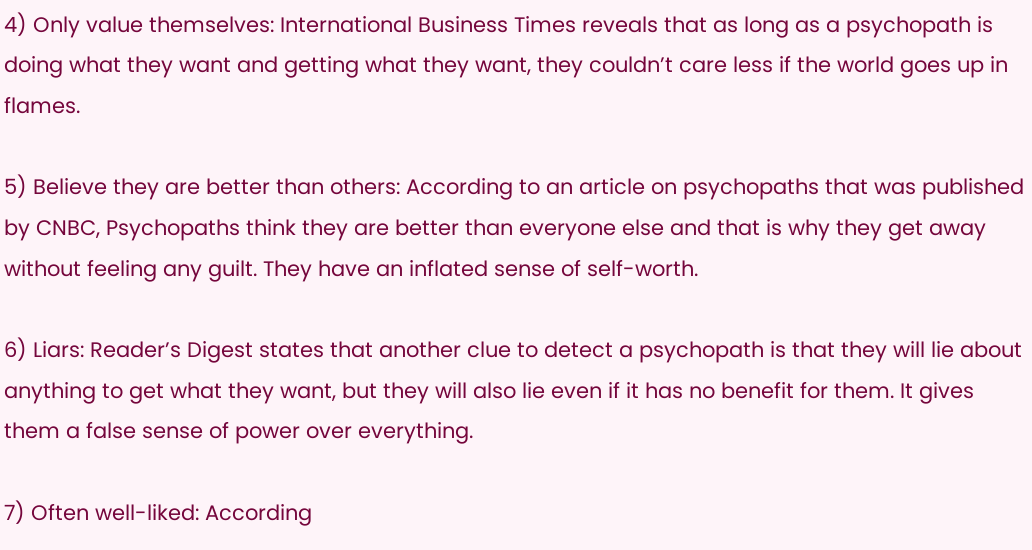4) Only value themselves: International Business Times reveals that as long as a psychopath is doing what they want and getting what they want, they couldn’t care less if the world goes up in flames.

5) Believe they are better than others: According to an article on psychopaths that was published by CNBC, Psychopaths think they are better than everyone else and that is why they get away without feeling any guilt. They have an inflated sense of self-worth.

6) Liars: Reader’s Digest states that another clue to detect a psychopath is that they will lie about anything to get what they want, but they will also lie even if it has no benefit for them. It gives them a false sense of power over everything.

7) Often well-liked: According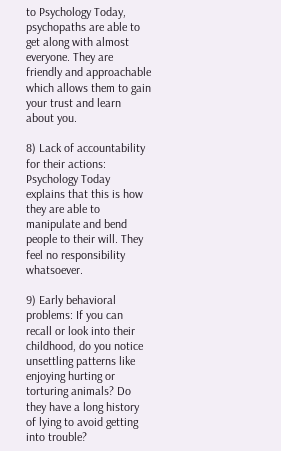to Psychology Today, psychopaths are able to get along with almost everyone. They are friendly and approachable which allows them to gain your trust and learn about you.

8) Lack of accountability for their actions: Psychology Today explains that this is how they are able to manipulate and bend people to their will. They feel no responsibility whatsoever.

9) Early behavioral problems: If you can recall or look into their childhood, do you notice unsettling patterns like enjoying hurting or torturing animals? Do they have a long history of lying to avoid getting into trouble?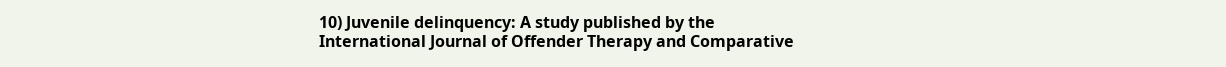10) Juvenile delinquency: A study published by the International Journal of Offender Therapy and Comparative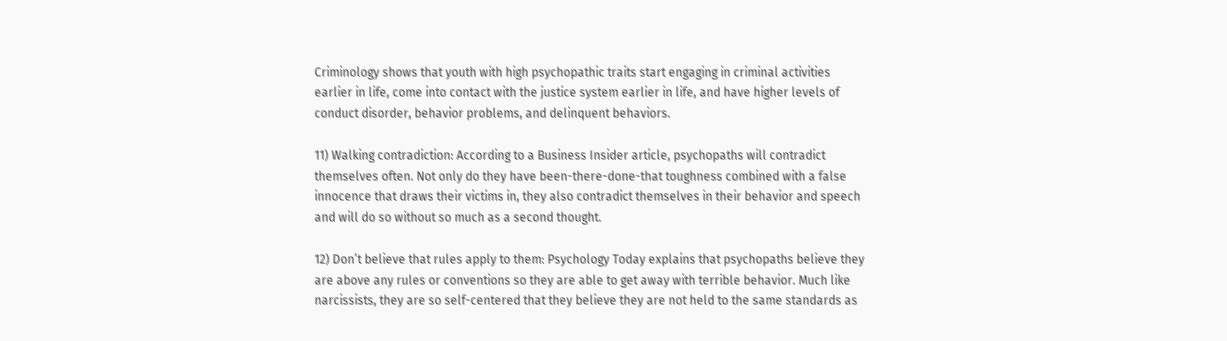Criminology shows that youth with high psychopathic traits start engaging in criminal activities earlier in life, come into contact with the justice system earlier in life, and have higher levels of conduct disorder, behavior problems, and delinquent behaviors.

11) Walking contradiction: According to a Business Insider article, psychopaths will contradict themselves often. Not only do they have been-there-done-that toughness combined with a false innocence that draws their victims in, they also contradict themselves in their behavior and speech and will do so without so much as a second thought.

12) Don’t believe that rules apply to them: Psychology Today explains that psychopaths believe they are above any rules or conventions so they are able to get away with terrible behavior. Much like narcissists, they are so self-centered that they believe they are not held to the same standards as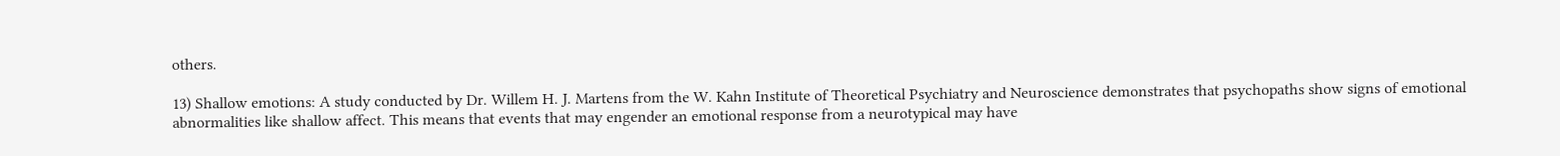others.

13) Shallow emotions: A study conducted by Dr. Willem H. J. Martens from the W. Kahn Institute of Theoretical Psychiatry and Neuroscience demonstrates that psychopaths show signs of emotional abnormalities like shallow affect. This means that events that may engender an emotional response from a neurotypical may have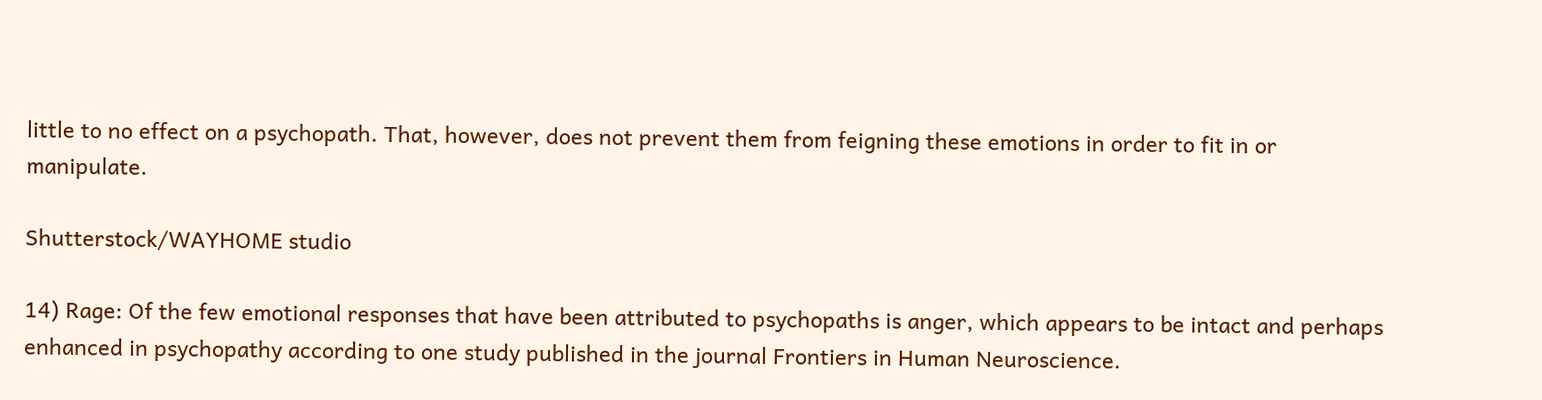little to no effect on a psychopath. That, however, does not prevent them from feigning these emotions in order to fit in or manipulate.

Shutterstock/WAYHOME studio

14) Rage: Of the few emotional responses that have been attributed to psychopaths is anger, which appears to be intact and perhaps enhanced in psychopathy according to one study published in the journal Frontiers in Human Neuroscience.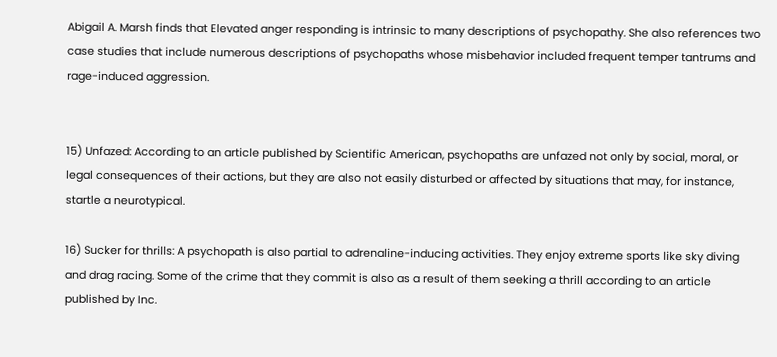Abigail A. Marsh finds that Elevated anger responding is intrinsic to many descriptions of psychopathy. She also references two case studies that include numerous descriptions of psychopaths whose misbehavior included frequent temper tantrums and rage-induced aggression.


15) Unfazed: According to an article published by Scientific American, psychopaths are unfazed not only by social, moral, or legal consequences of their actions, but they are also not easily disturbed or affected by situations that may, for instance, startle a neurotypical.

16) Sucker for thrills: A psychopath is also partial to adrenaline-inducing activities. They enjoy extreme sports like sky diving and drag racing. Some of the crime that they commit is also as a result of them seeking a thrill according to an article published by Inc.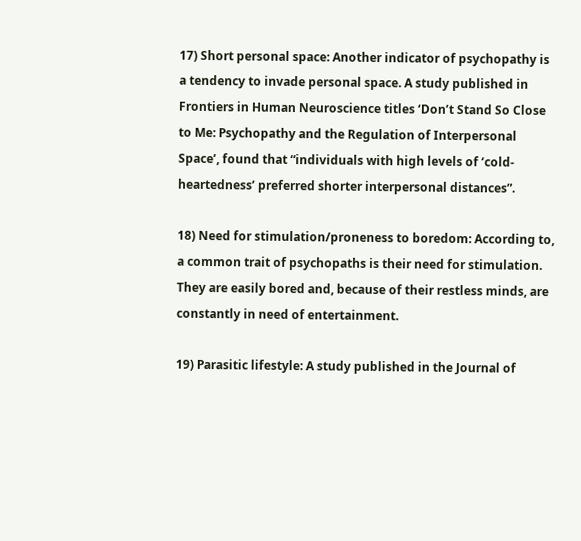17) Short personal space: Another indicator of psychopathy is a tendency to invade personal space. A study published in Frontiers in Human Neuroscience titles ‘Don’t Stand So Close to Me: Psychopathy and the Regulation of Interpersonal Space’, found that “individuals with high levels of ‘cold-heartedness’ preferred shorter interpersonal distances”.

18) Need for stimulation/proneness to boredom: According to, a common trait of psychopaths is their need for stimulation. They are easily bored and, because of their restless minds, are constantly in need of entertainment.

19) Parasitic lifestyle: A study published in the Journal of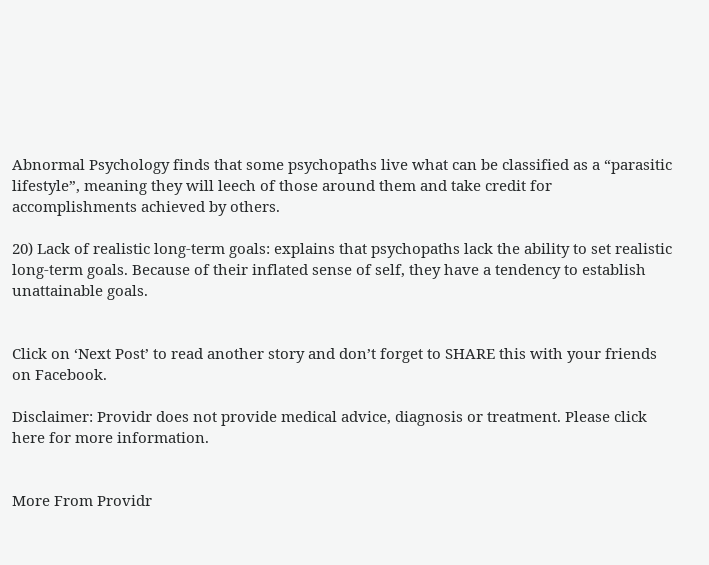Abnormal Psychology finds that some psychopaths live what can be classified as a “parasitic lifestyle”, meaning they will leech of those around them and take credit for accomplishments achieved by others.

20) Lack of realistic long-term goals: explains that psychopaths lack the ability to set realistic long-term goals. Because of their inflated sense of self, they have a tendency to establish unattainable goals.


Click on ‘Next Post’ to read another story and don’t forget to SHARE this with your friends on Facebook.

Disclaimer: Providr does not provide medical advice, diagnosis or treatment. Please click here for more information.


More From Providr